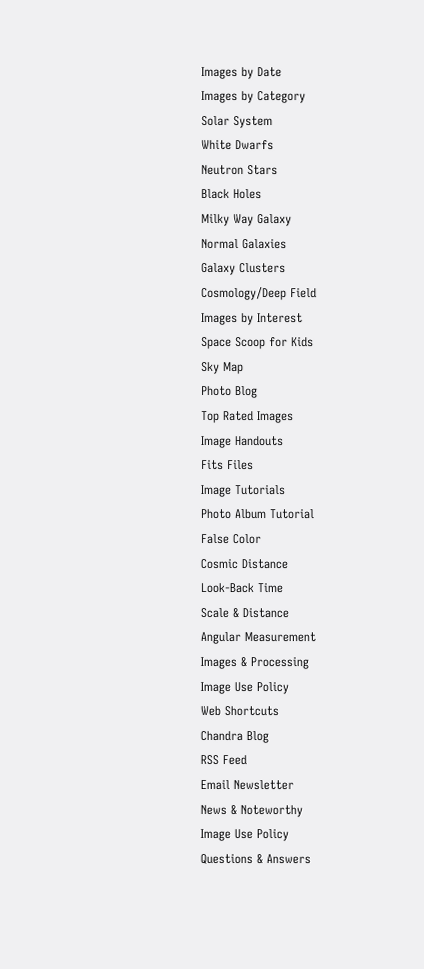Images by Date
Images by Category
Solar System
White Dwarfs
Neutron Stars
Black Holes
Milky Way Galaxy
Normal Galaxies
Galaxy Clusters
Cosmology/Deep Field
Images by Interest
Space Scoop for Kids
Sky Map
Photo Blog
Top Rated Images
Image Handouts
Fits Files
Image Tutorials
Photo Album Tutorial
False Color
Cosmic Distance
Look-Back Time
Scale & Distance
Angular Measurement
Images & Processing
Image Use Policy
Web Shortcuts
Chandra Blog
RSS Feed
Email Newsletter
News & Noteworthy
Image Use Policy
Questions & Answers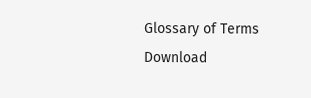Glossary of Terms
Download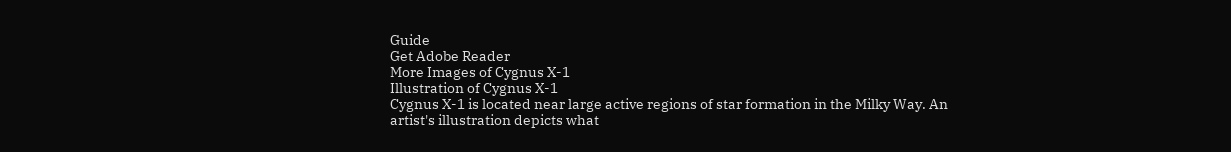Guide
Get Adobe Reader
More Images of Cygnus X-1
Illustration of Cygnus X-1
Cygnus X-1 is located near large active regions of star formation in the Milky Way. An artist's illustration depicts what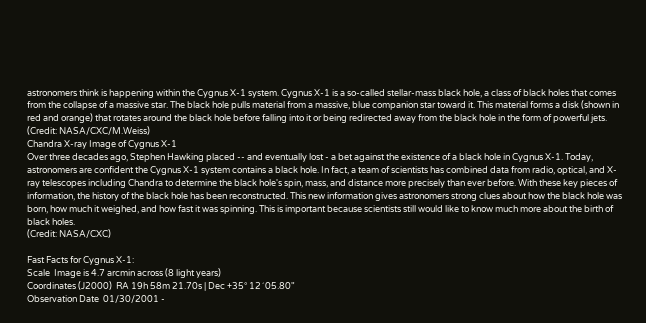astronomers think is happening within the Cygnus X-1 system. Cygnus X-1 is a so-called stellar-mass black hole, a class of black holes that comes from the collapse of a massive star. The black hole pulls material from a massive, blue companion star toward it. This material forms a disk (shown in red and orange) that rotates around the black hole before falling into it or being redirected away from the black hole in the form of powerful jets.
(Credit: NASA/CXC/M.Weiss)
Chandra X-ray Image of Cygnus X-1
Over three decades ago, Stephen Hawking placed -- and eventually lost - a bet against the existence of a black hole in Cygnus X-1. Today, astronomers are confident the Cygnus X-1 system contains a black hole. In fact, a team of scientists has combined data from radio, optical, and X-ray telescopes including Chandra to determine the black hole's spin, mass, and distance more precisely than ever before. With these key pieces of information, the history of the black hole has been reconstructed. This new information gives astronomers strong clues about how the black hole was born, how much it weighed, and how fast it was spinning. This is important because scientists still would like to know much more about the birth of black holes.
(Credit: NASA/CXC)

Fast Facts for Cygnus X-1:
Scale  Image is 4.7 arcmin across (8 light years)
Coordinates (J2000)  RA 19h 58m 21.70s | Dec +35° 12´ 05.80"
Observation Date  01/30/2001 -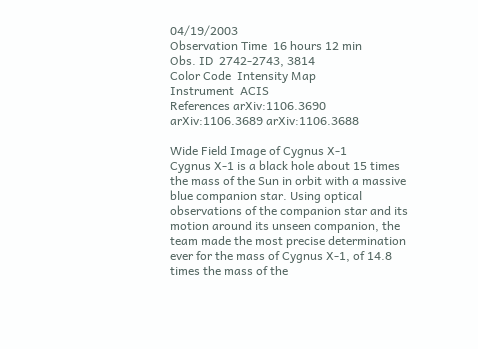04/19/2003
Observation Time  16 hours 12 min
Obs. ID  2742-2743, 3814
Color Code  Intensity Map
Instrument  ACIS
References arXiv:1106.3690 arXiv:1106.3689 arXiv:1106.3688

Wide Field Image of Cygnus X-1
Cygnus X-1 is a black hole about 15 times the mass of the Sun in orbit with a massive blue companion star. Using optical observations of the companion star and its motion around its unseen companion, the team made the most precise determination ever for the mass of Cygnus X-1, of 14.8 times the mass of the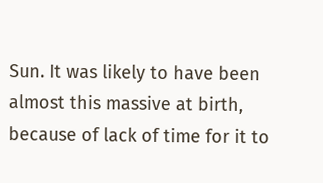Sun. It was likely to have been almost this massive at birth, because of lack of time for it to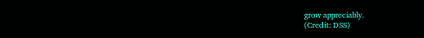grow appreciably.
(Credit: DSS)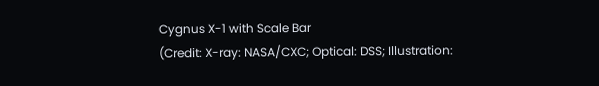Cygnus X-1 with Scale Bar
(Credit: X-ray: NASA/CXC; Optical: DSS; Illustration: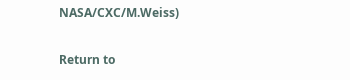NASA/CXC/M.Weiss)

Return to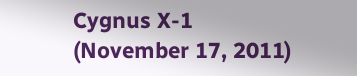Cygnus X-1 (November 17, 2011)